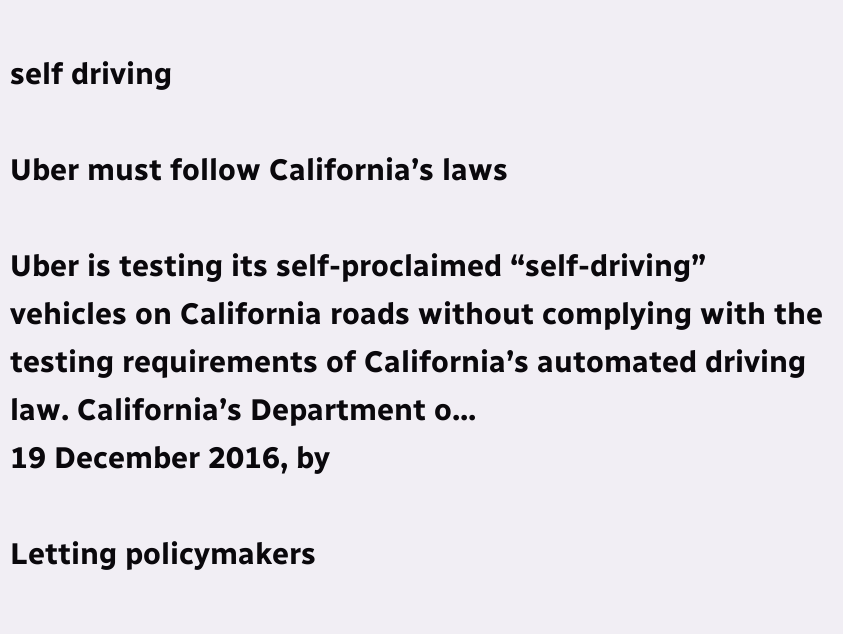self driving

Uber must follow California’s laws

Uber is testing its self-proclaimed “self-driving” vehicles on California roads without complying with the testing requirements of California’s automated driving law. California’s Department o...
19 December 2016, by

Letting policymakers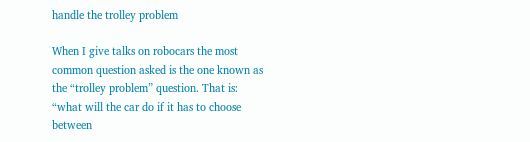handle the trolley problem

When I give talks on robocars the most common question asked is the one known as the “trolley problem” question. That is: “what will the car do if it has to choose between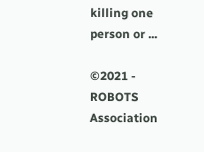killing one person or ...

©2021 - ROBOTS Association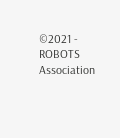©2021 - ROBOTS Association